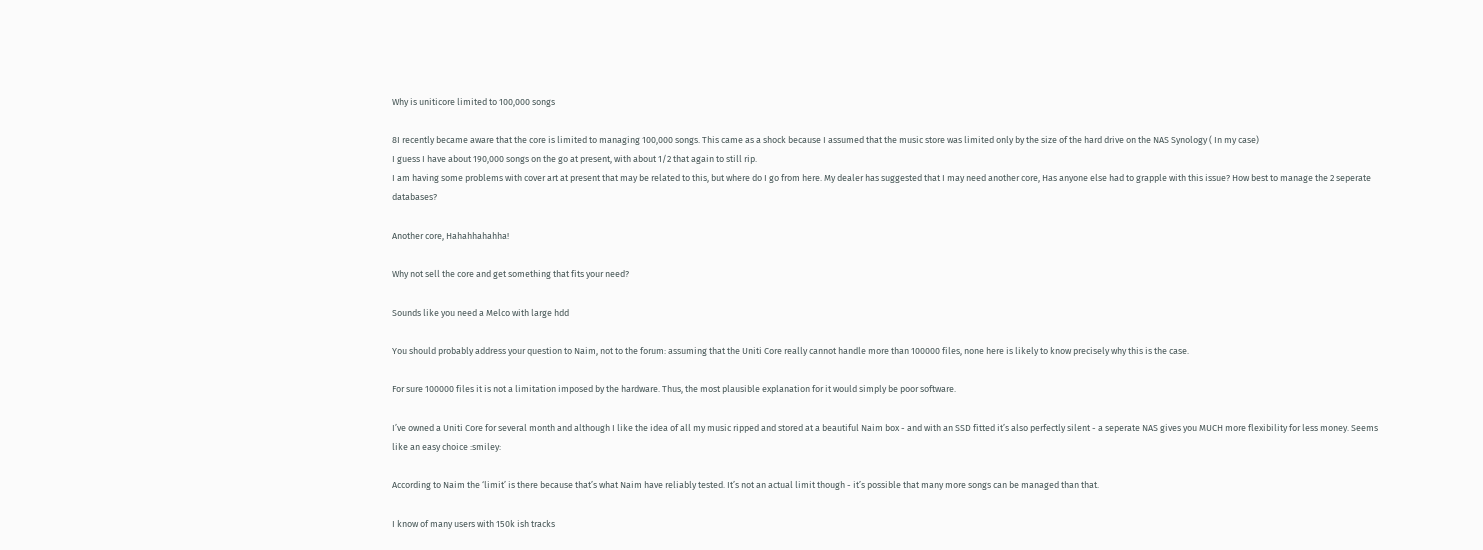Why is uniticore limited to 100,000 songs

8I recently became aware that the core is limited to managing 100,000 songs. This came as a shock because I assumed that the music store was limited only by the size of the hard drive on the NAS Synology ( In my case)
I guess I have about 190,000 songs on the go at present, with about 1/2 that again to still rip.
I am having some problems with cover art at present that may be related to this, but where do I go from here. My dealer has suggested that I may need another core, Has anyone else had to grapple with this issue? How best to manage the 2 seperate databases?

Another core, Hahahhahahha!

Why not sell the core and get something that fits your need?

Sounds like you need a Melco with large hdd

You should probably address your question to Naim, not to the forum: assuming that the Uniti Core really cannot handle more than 100000 files, none here is likely to know precisely why this is the case.

For sure 100000 files it is not a limitation imposed by the hardware. Thus, the most plausible explanation for it would simply be poor software.

I’ve owned a Uniti Core for several month and although I like the idea of all my music ripped and stored at a beautiful Naim box - and with an SSD fitted it’s also perfectly silent - a seperate NAS gives you MUCH more flexibility for less money. Seems like an easy choice :smiley:

According to Naim the ‘limit’ is there because that’s what Naim have reliably tested. It’s not an actual limit though - it’s possible that many more songs can be managed than that.

I know of many users with 150k ish tracks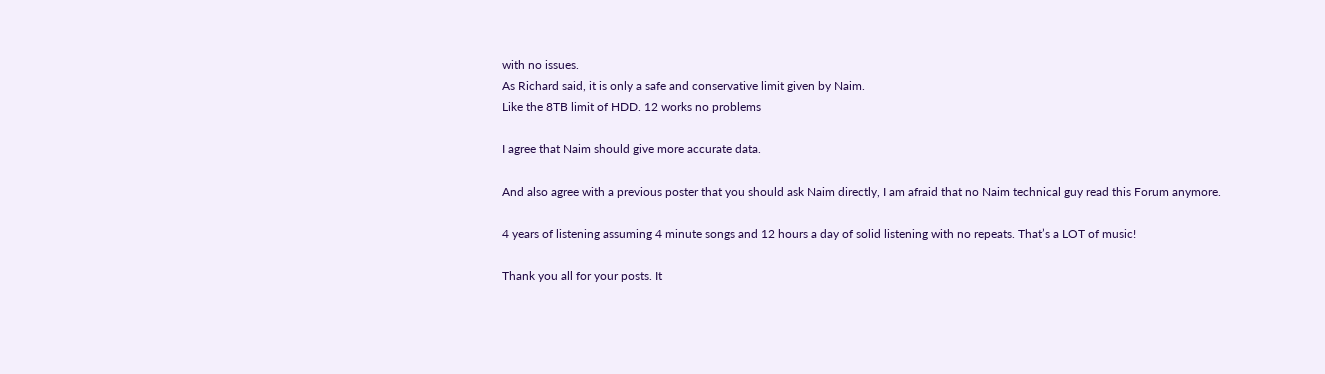with no issues.
As Richard said, it is only a safe and conservative limit given by Naim.
Like the 8TB limit of HDD. 12 works no problems

I agree that Naim should give more accurate data.

And also agree with a previous poster that you should ask Naim directly, I am afraid that no Naim technical guy read this Forum anymore.

4 years of listening assuming 4 minute songs and 12 hours a day of solid listening with no repeats. That’s a LOT of music!

Thank you all for your posts. It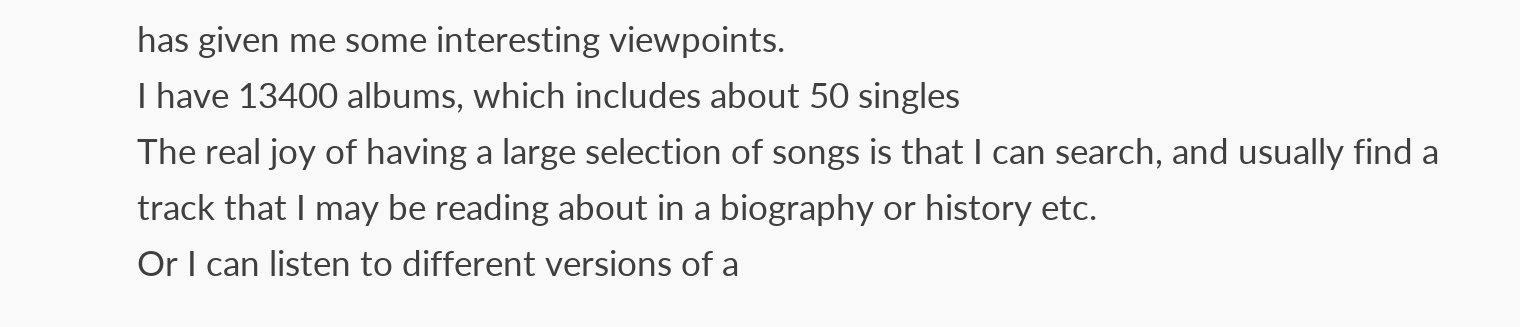has given me some interesting viewpoints.
I have 13400 albums, which includes about 50 singles
The real joy of having a large selection of songs is that I can search, and usually find a track that I may be reading about in a biography or history etc.
Or I can listen to different versions of a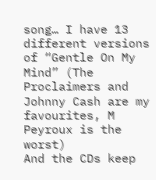song… I have 13 different versions of “Gentle On My Mind” (The Proclaimers and Johnny Cash are my favourites, M Peyroux is the worst)
And the CDs keep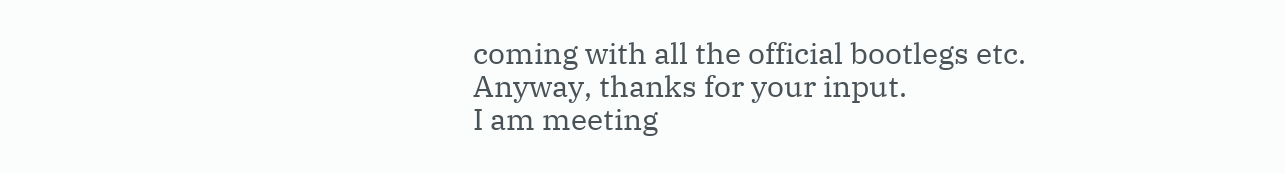coming with all the official bootlegs etc.
Anyway, thanks for your input.
I am meeting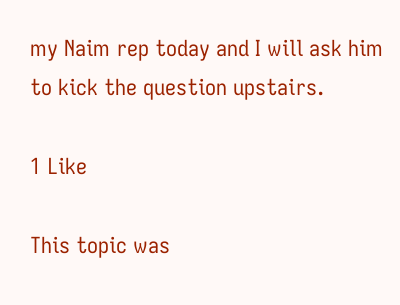my Naim rep today and I will ask him to kick the question upstairs.

1 Like

This topic was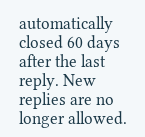automatically closed 60 days after the last reply. New replies are no longer allowed.